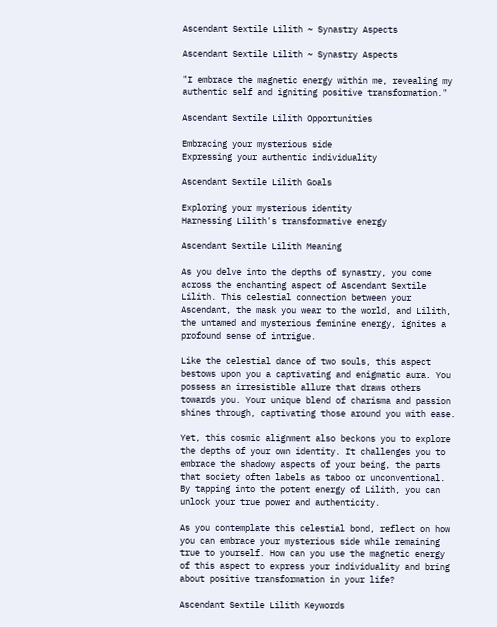Ascendant Sextile Lilith ~ Synastry Aspects

Ascendant Sextile Lilith ~ Synastry Aspects

"I embrace the magnetic energy within me, revealing my authentic self and igniting positive transformation."

Ascendant Sextile Lilith Opportunities

Embracing your mysterious side
Expressing your authentic individuality

Ascendant Sextile Lilith Goals

Exploring your mysterious identity
Harnessing Lilith's transformative energy

Ascendant Sextile Lilith Meaning

As you delve into the depths of synastry, you come across the enchanting aspect of Ascendant Sextile Lilith. This celestial connection between your Ascendant, the mask you wear to the world, and Lilith, the untamed and mysterious feminine energy, ignites a profound sense of intrigue.

Like the celestial dance of two souls, this aspect bestows upon you a captivating and enigmatic aura. You possess an irresistible allure that draws others towards you. Your unique blend of charisma and passion shines through, captivating those around you with ease.

Yet, this cosmic alignment also beckons you to explore the depths of your own identity. It challenges you to embrace the shadowy aspects of your being, the parts that society often labels as taboo or unconventional. By tapping into the potent energy of Lilith, you can unlock your true power and authenticity.

As you contemplate this celestial bond, reflect on how you can embrace your mysterious side while remaining true to yourself. How can you use the magnetic energy of this aspect to express your individuality and bring about positive transformation in your life?

Ascendant Sextile Lilith Keywords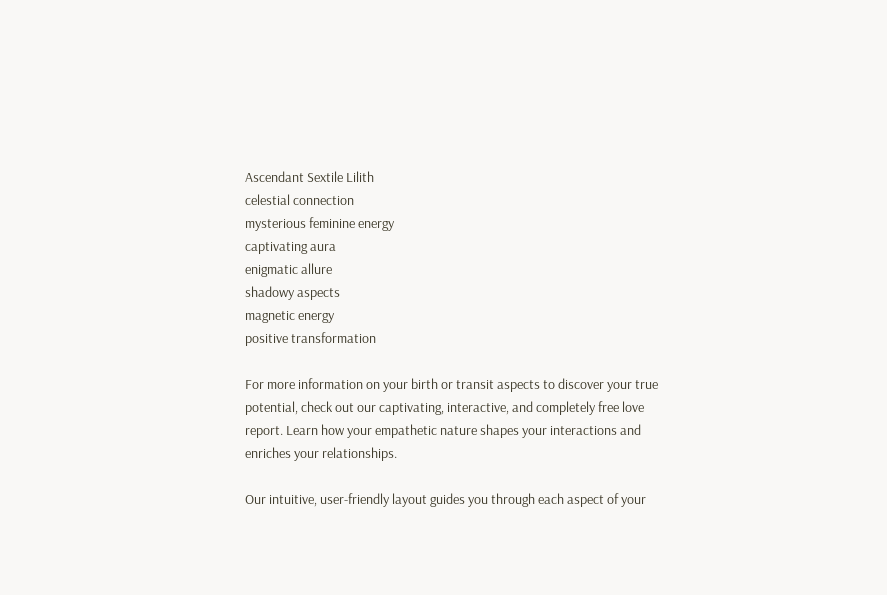Ascendant Sextile Lilith
celestial connection
mysterious feminine energy
captivating aura
enigmatic allure
shadowy aspects
magnetic energy
positive transformation

For more information on your birth or transit aspects to discover your true potential, check out our captivating, interactive, and completely free love report. Learn how your empathetic nature shapes your interactions and enriches your relationships.

Our intuitive, user-friendly layout guides you through each aspect of your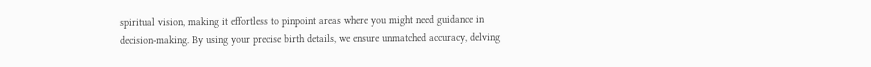spiritual vision, making it effortless to pinpoint areas where you might need guidance in decision-making. By using your precise birth details, we ensure unmatched accuracy, delving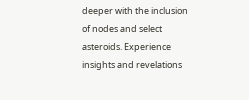deeper with the inclusion of nodes and select asteroids. Experience insights and revelations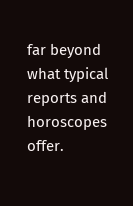far beyond what typical reports and horoscopes offer.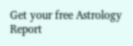Get your free Astrology Report